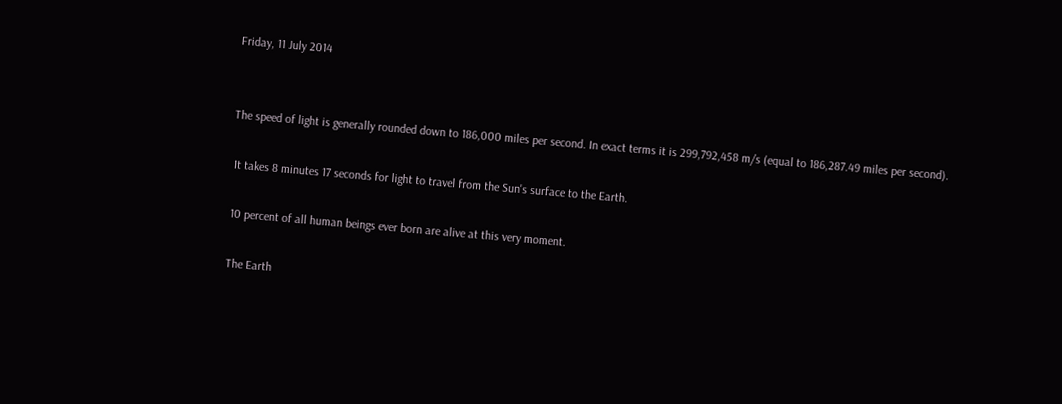Friday, 11 July 2014


The speed of light is generally rounded down to 186,000 miles per second. In exact terms it is 299,792,458 m/s (equal to 186,287.49 miles per second).

 It takes 8 minutes 17 seconds for light to travel from the Sun's surface to the Earth.

 10 percent of all human beings ever born are alive at this very moment.

 The Earth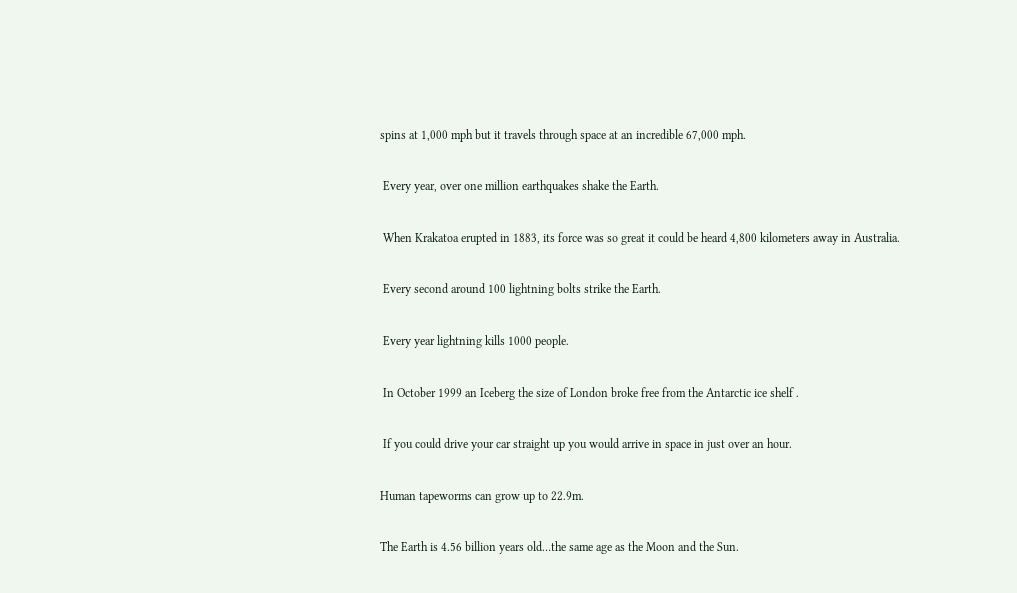spins at 1,000 mph but it travels through space at an incredible 67,000 mph.

 Every year, over one million earthquakes shake the Earth.

 When Krakatoa erupted in 1883, its force was so great it could be heard 4,800 kilometers away in Australia.

 Every second around 100 lightning bolts strike the Earth.

 Every year lightning kills 1000 people.

 In October 1999 an Iceberg the size of London broke free from the Antarctic ice shelf .

 If you could drive your car straight up you would arrive in space in just over an hour.

Human tapeworms can grow up to 22.9m.

The Earth is 4.56 billion years old…the same age as the Moon and the Sun.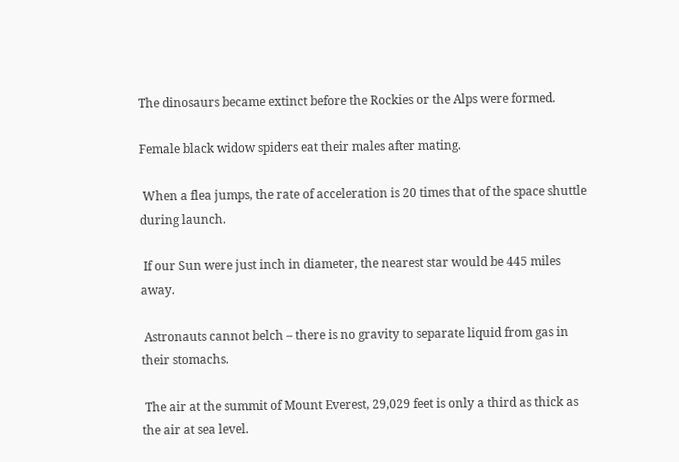The dinosaurs became extinct before the Rockies or the Alps were formed.

Female black widow spiders eat their males after mating.

 When a flea jumps, the rate of acceleration is 20 times that of the space shuttle during launch.

 If our Sun were just inch in diameter, the nearest star would be 445 miles away.

 Astronauts cannot belch – there is no gravity to separate liquid from gas in their stomachs.

 The air at the summit of Mount Everest, 29,029 feet is only a third as thick as the air at sea level.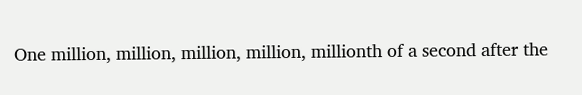One million, million, million, million, millionth of a second after the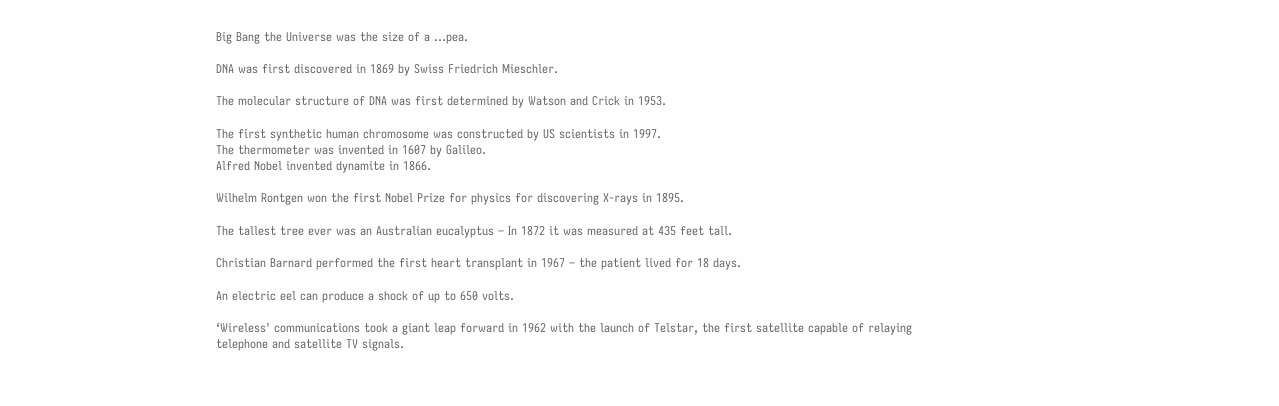Big Bang the Universe was the size of a …pea.

DNA was first discovered in 1869 by Swiss Friedrich Mieschler.

The molecular structure of DNA was first determined by Watson and Crick in 1953.

The first synthetic human chromosome was constructed by US scientists in 1997.
The thermometer was invented in 1607 by Galileo.
Alfred Nobel invented dynamite in 1866.

Wilhelm Rontgen won the first Nobel Prize for physics for discovering X-rays in 1895.

The tallest tree ever was an Australian eucalyptus – In 1872 it was measured at 435 feet tall.

Christian Barnard performed the first heart transplant in 1967 – the patient lived for 18 days.

An electric eel can produce a shock of up to 650 volts.

‘Wireless' communications took a giant leap forward in 1962 with the launch of Telstar, the first satellite capable of relaying telephone and satellite TV signals.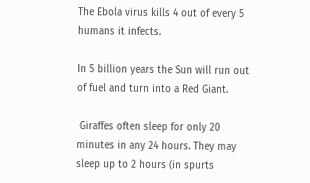The Ebola virus kills 4 out of every 5 humans it infects.

In 5 billion years the Sun will run out of fuel and turn into a Red Giant.

 Giraffes often sleep for only 20 minutes in any 24 hours. They may sleep up to 2 hours (in spurts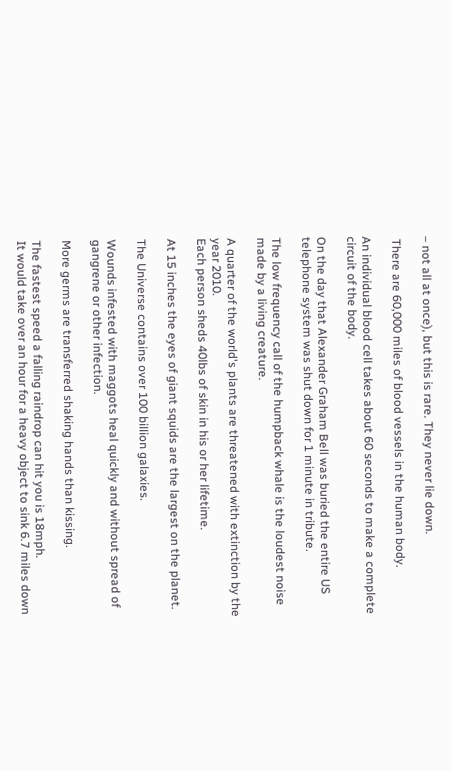– not all at once), but this is rare. They never lie down.

 There are 60,000 miles of blood vessels in the human body.

An individual blood cell takes about 60 seconds to make a complete circuit of the body.

On the day that Alexander Graham Bell was buried the entire US telephone system was shut down for 1 minute in tribute.

The low frequency call of the humpback whale is the loudest noise made by a living creature.

A quarter of the world's plants are threatened with extinction by the year 2010.
Each person sheds 40lbs of skin in his or her lifetime.

At 15 inches the eyes of giant squids are the largest on the planet.

The Universe contains over 100 billion galaxies.

Wounds infested with maggots heal quickly and without spread of gangrene or other infection.

More germs are transferred shaking hands than kissing.

The fastest speed a falling raindrop can hit you is 18mph.
It would take over an hour for a heavy object to sink 6.7 miles down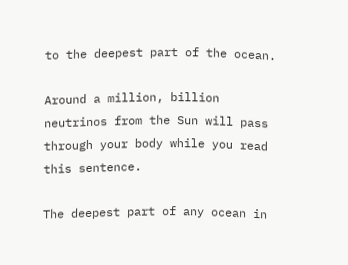to the deepest part of the ocean.

Around a million, billion neutrinos from the Sun will pass through your body while you read this sentence.

The deepest part of any ocean in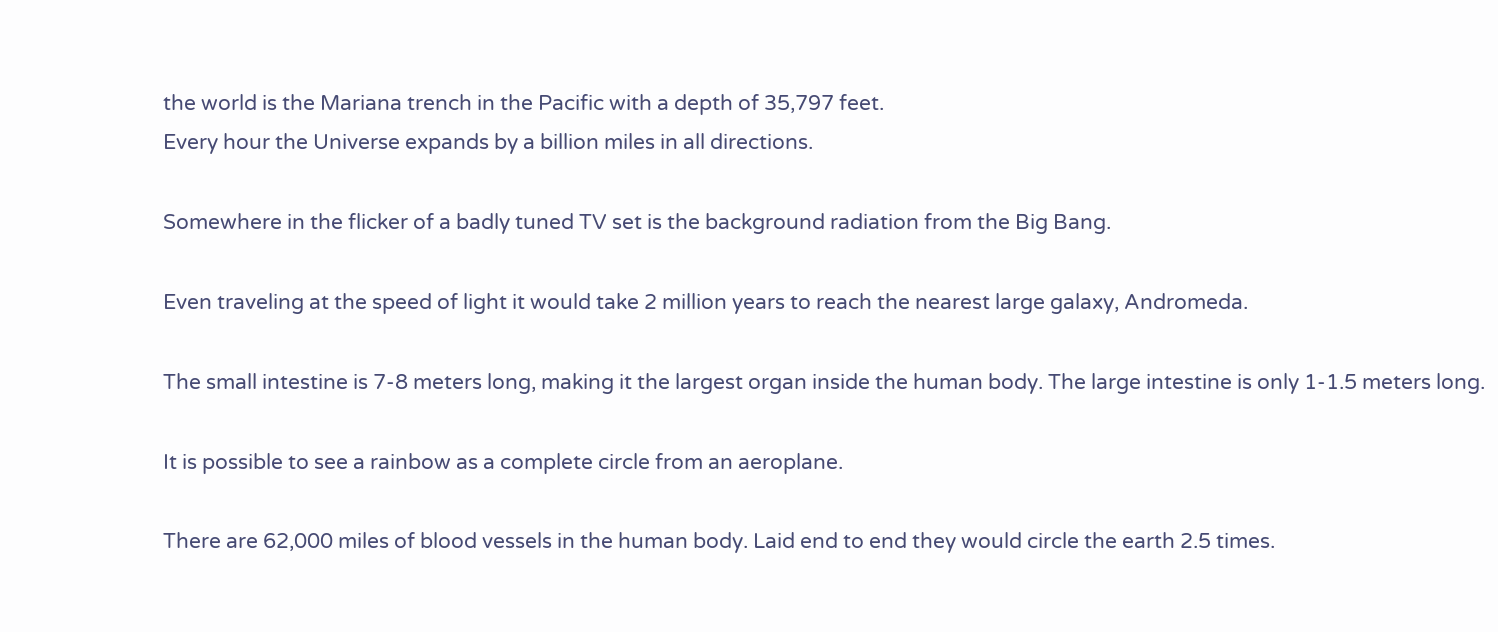the world is the Mariana trench in the Pacific with a depth of 35,797 feet.
Every hour the Universe expands by a billion miles in all directions.

Somewhere in the flicker of a badly tuned TV set is the background radiation from the Big Bang.

Even traveling at the speed of light it would take 2 million years to reach the nearest large galaxy, Andromeda.

The small intestine is 7-8 meters long, making it the largest organ inside the human body. The large intestine is only 1-1.5 meters long.

It is possible to see a rainbow as a complete circle from an aeroplane.

There are 62,000 miles of blood vessels in the human body. Laid end to end they would circle the earth 2.5 times.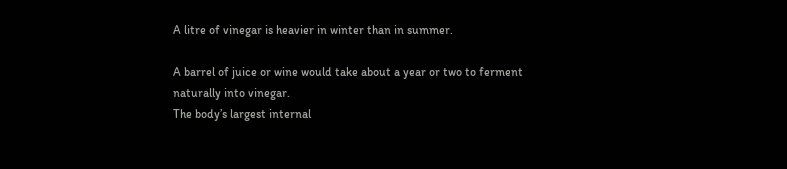A litre of vinegar is heavier in winter than in summer.

A barrel of juice or wine would take about a year or two to ferment naturally into vinegar.
The body’s largest internal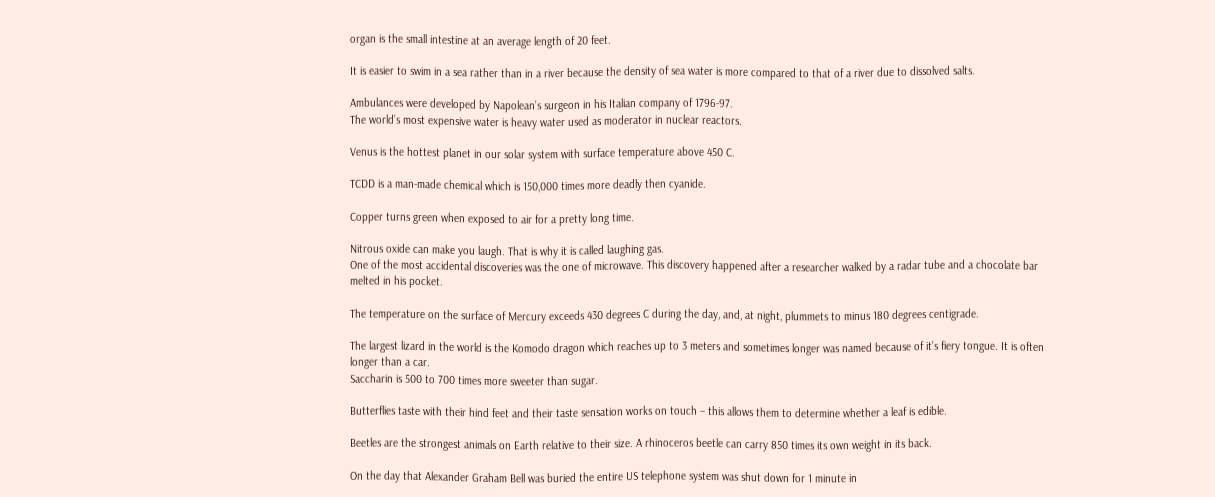organ is the small intestine at an average length of 20 feet.

It is easier to swim in a sea rather than in a river because the density of sea water is more compared to that of a river due to dissolved salts.

Ambulances were developed by Napolean’s surgeon in his Italian company of 1796-97.
The world’s most expensive water is heavy water used as moderator in nuclear reactors.

Venus is the hottest planet in our solar system with surface temperature above 450 C.

TCDD is a man-made chemical which is 150,000 times more deadly then cyanide.

Copper turns green when exposed to air for a pretty long time.

Nitrous oxide can make you laugh. That is why it is called laughing gas.
One of the most accidental discoveries was the one of microwave. This discovery happened after a researcher walked by a radar tube and a chocolate bar melted in his pocket.

The temperature on the surface of Mercury exceeds 430 degrees C during the day, and, at night, plummets to minus 180 degrees centigrade.

The largest lizard in the world is the Komodo dragon which reaches up to 3 meters and sometimes longer was named because of it’s fiery tongue. It is often longer than a car.
Saccharin is 500 to 700 times more sweeter than sugar.

Butterflies taste with their hind feet and their taste sensation works on touch – this allows them to determine whether a leaf is edible.

Beetles are the strongest animals on Earth relative to their size. A rhinoceros beetle can carry 850 times its own weight in its back.

On the day that Alexander Graham Bell was buried the entire US telephone system was shut down for 1 minute in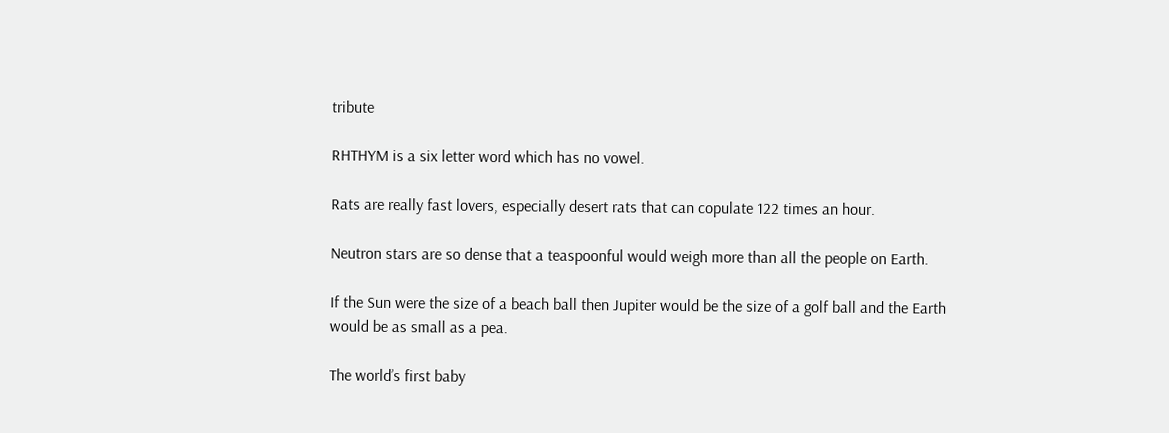tribute

RHTHYM is a six letter word which has no vowel.

Rats are really fast lovers, especially desert rats that can copulate 122 times an hour.

Neutron stars are so dense that a teaspoonful would weigh more than all the people on Earth.

If the Sun were the size of a beach ball then Jupiter would be the size of a golf ball and the Earth would be as small as a pea.

The world’s first baby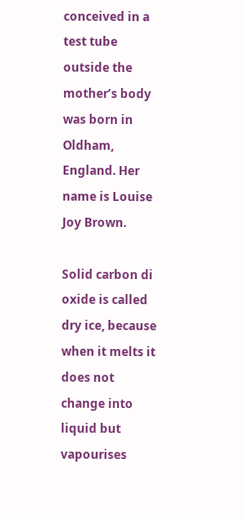conceived in a test tube outside the mother’s body was born in Oldham, England. Her name is Louise Joy Brown.

Solid carbon di oxide is called dry ice, because when it melts it does not change into liquid but vapourises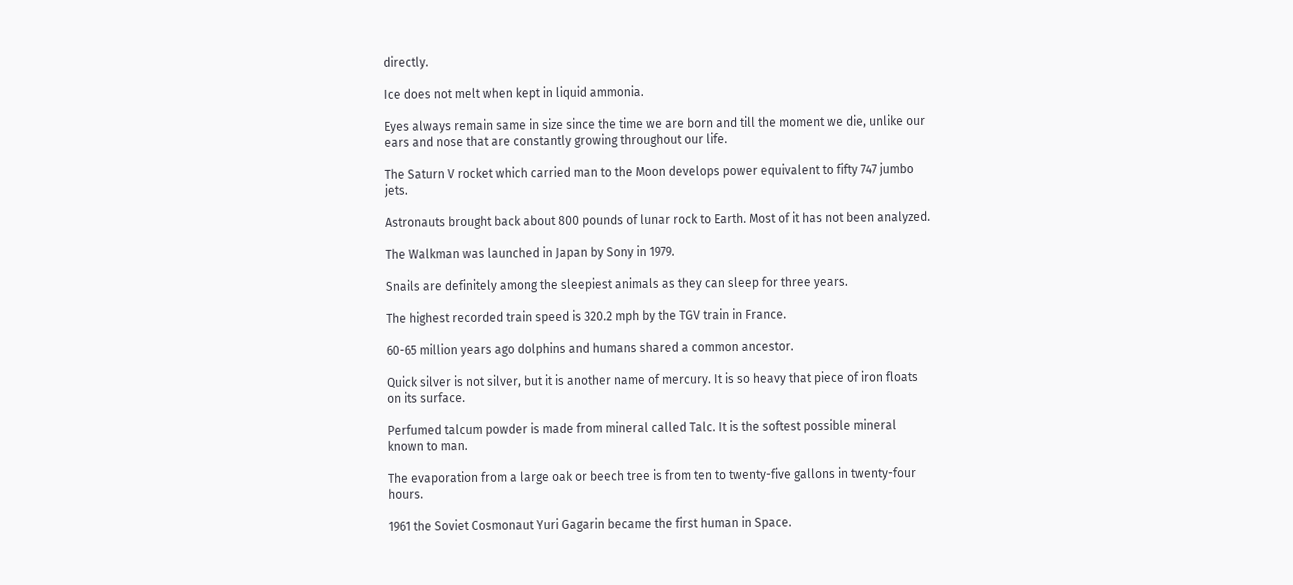directly.

Ice does not melt when kept in liquid ammonia.

Eyes always remain same in size since the time we are born and till the moment we die, unlike our ears and nose that are constantly growing throughout our life.

The Saturn V rocket which carried man to the Moon develops power equivalent to fifty 747 jumbo jets.

Astronauts brought back about 800 pounds of lunar rock to Earth. Most of it has not been analyzed.

The Walkman was launched in Japan by Sony in 1979.

Snails are definitely among the sleepiest animals as they can sleep for three years.

The highest recorded train speed is 320.2 mph by the TGV train in France.

60-65 million years ago dolphins and humans shared a common ancestor.

Quick silver is not silver, but it is another name of mercury. It is so heavy that piece of iron floats on its surface.

Perfumed talcum powder is made from mineral called Talc. It is the softest possible mineral known to man.

The evaporation from a large oak or beech tree is from ten to twenty-five gallons in twenty-four hours.

1961 the Soviet Cosmonaut Yuri Gagarin became the first human in Space.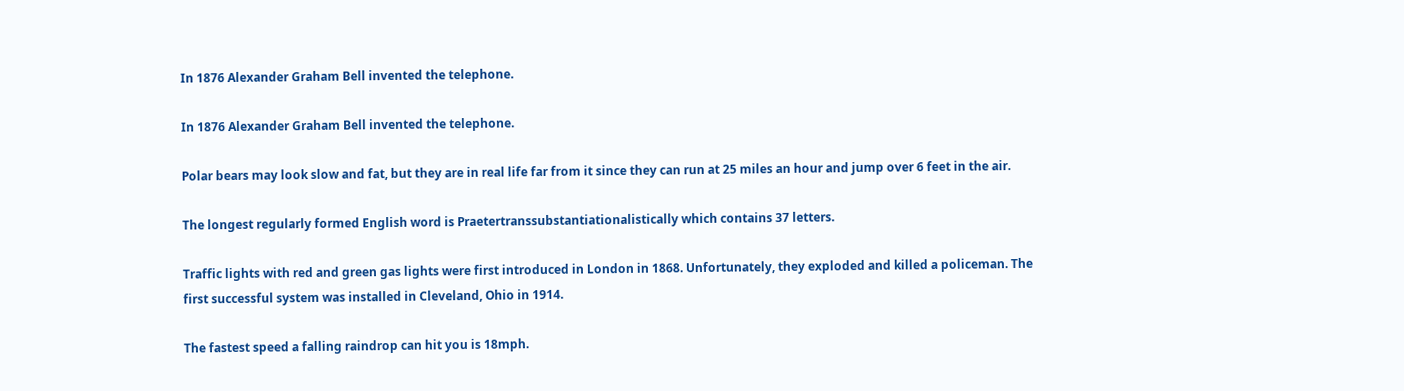In 1876 Alexander Graham Bell invented the telephone.

In 1876 Alexander Graham Bell invented the telephone.

Polar bears may look slow and fat, but they are in real life far from it since they can run at 25 miles an hour and jump over 6 feet in the air.

The longest regularly formed English word is Praetertranssubstantiationalistically which contains 37 letters.

Traffic lights with red and green gas lights were first introduced in London in 1868. Unfortunately, they exploded and killed a policeman. The first successful system was installed in Cleveland, Ohio in 1914.

The fastest speed a falling raindrop can hit you is 18mph.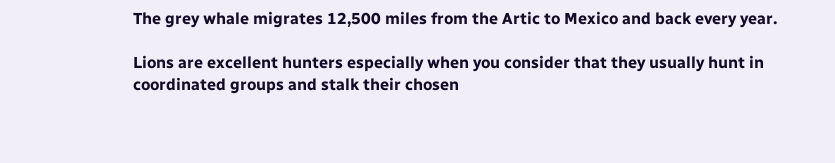The grey whale migrates 12,500 miles from the Artic to Mexico and back every year.

Lions are excellent hunters especially when you consider that they usually hunt in coordinated groups and stalk their chosen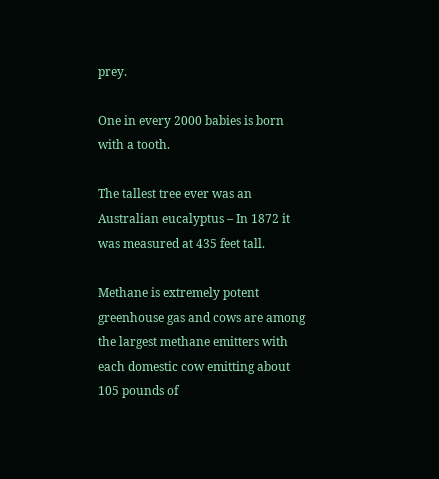prey.

One in every 2000 babies is born with a tooth.

The tallest tree ever was an Australian eucalyptus – In 1872 it was measured at 435 feet tall.

Methane is extremely potent greenhouse gas and cows are among the largest methane emitters with each domestic cow emitting about 105 pounds of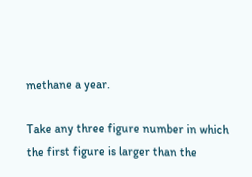methane a year.

Take any three figure number in which the first figure is larger than the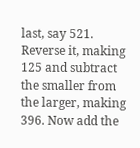last, say 521. Reverse it, making 125 and subtract the smaller from the larger, making 396. Now add the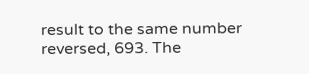result to the same number reversed, 693. The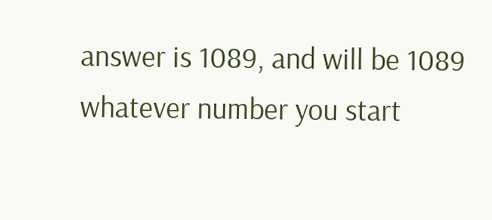answer is 1089, and will be 1089 whatever number you start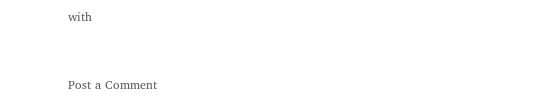with


Post a Comment